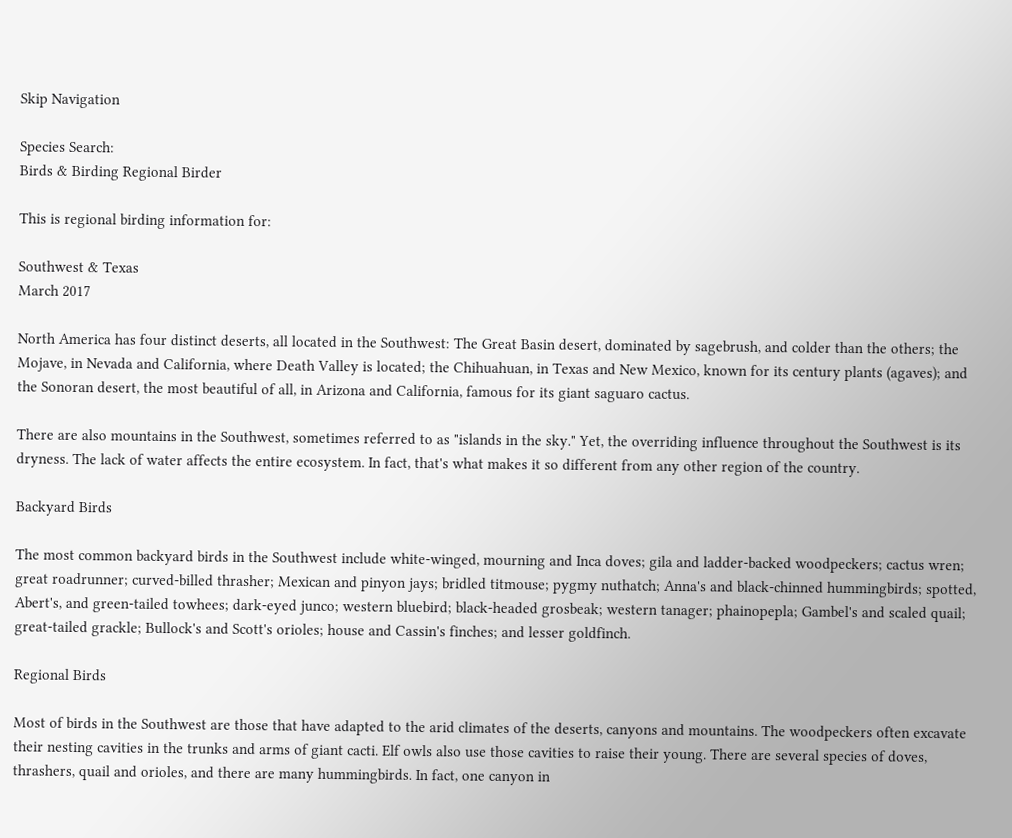Skip Navigation

Species Search:
Birds & Birding Regional Birder

This is regional birding information for:

Southwest & Texas
March 2017

North America has four distinct deserts, all located in the Southwest: The Great Basin desert, dominated by sagebrush, and colder than the others; the Mojave, in Nevada and California, where Death Valley is located; the Chihuahuan, in Texas and New Mexico, known for its century plants (agaves); and the Sonoran desert, the most beautiful of all, in Arizona and California, famous for its giant saguaro cactus.

There are also mountains in the Southwest, sometimes referred to as "islands in the sky." Yet, the overriding influence throughout the Southwest is its dryness. The lack of water affects the entire ecosystem. In fact, that's what makes it so different from any other region of the country.

Backyard Birds

The most common backyard birds in the Southwest include white-winged, mourning and Inca doves; gila and ladder-backed woodpeckers; cactus wren; great roadrunner; curved-billed thrasher; Mexican and pinyon jays; bridled titmouse; pygmy nuthatch; Anna's and black-chinned hummingbirds; spotted, Abert's, and green-tailed towhees; dark-eyed junco; western bluebird; black-headed grosbeak; western tanager; phainopepla; Gambel's and scaled quail; great-tailed grackle; Bullock's and Scott's orioles; house and Cassin's finches; and lesser goldfinch.

Regional Birds

Most of birds in the Southwest are those that have adapted to the arid climates of the deserts, canyons and mountains. The woodpeckers often excavate their nesting cavities in the trunks and arms of giant cacti. Elf owls also use those cavities to raise their young. There are several species of doves, thrashers, quail and orioles, and there are many hummingbirds. In fact, one canyon in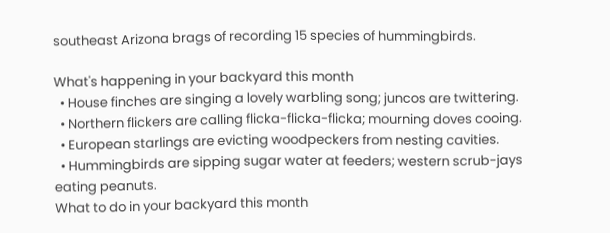southeast Arizona brags of recording 15 species of hummingbirds.

What's happening in your backyard this month
  • House finches are singing a lovely warbling song; juncos are twittering.
  • Northern flickers are calling flicka-flicka-flicka; mourning doves cooing.
  • European starlings are evicting woodpeckers from nesting cavities.
  • Hummingbirds are sipping sugar water at feeders; western scrub-jays eating peanuts.
What to do in your backyard this month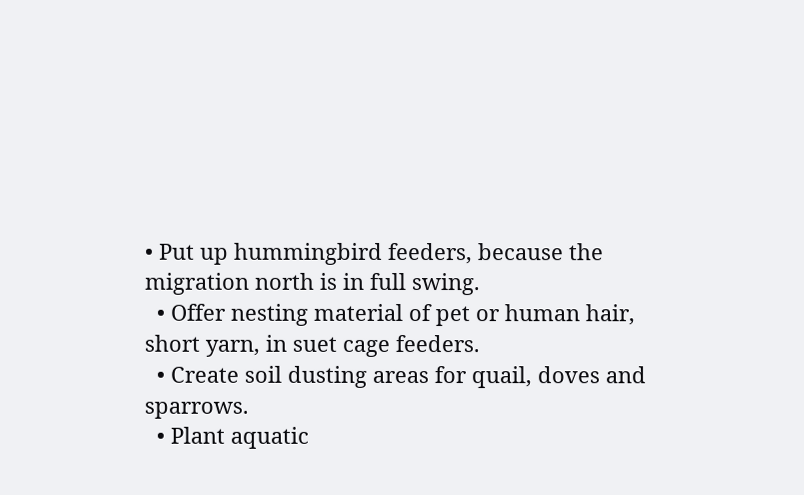• Put up hummingbird feeders, because the migration north is in full swing.
  • Offer nesting material of pet or human hair, short yarn, in suet cage feeders.
  • Create soil dusting areas for quail, doves and sparrows.
  • Plant aquatic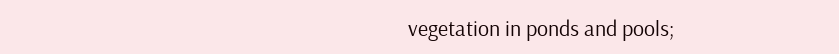vegetation in ponds and pools;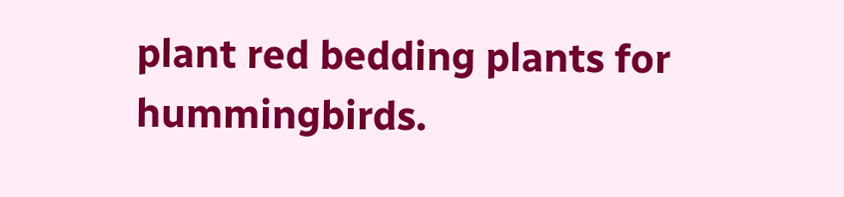plant red bedding plants for hummingbirds.